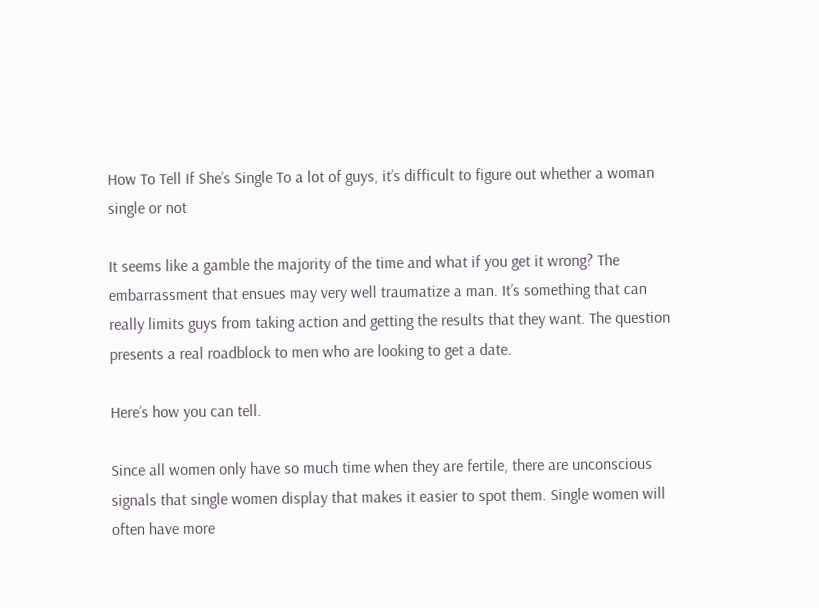How To Tell If She’s Single To a lot of guys, it’s difficult to figure out whether a woman single or not

It seems like a gamble the majority of the time and what if you get it wrong? The embarrassment that ensues may very well traumatize a man. It’s something that can really limits guys from taking action and getting the results that they want. The question presents a real roadblock to men who are looking to get a date.

Here’s how you can tell.

Since all women only have so much time when they are fertile, there are unconscious signals that single women display that makes it easier to spot them. Single women will often have more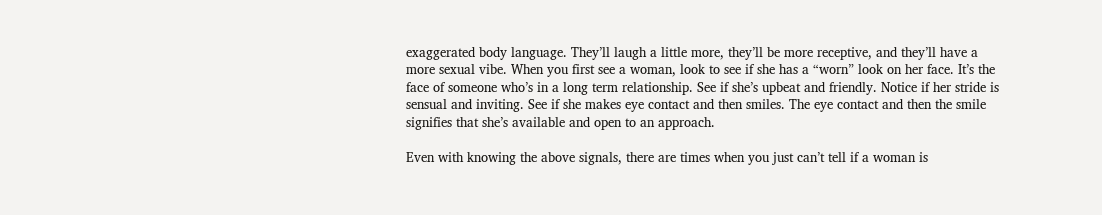exaggerated body language. They’ll laugh a little more, they’ll be more receptive, and they’ll have a more sexual vibe. When you first see a woman, look to see if she has a “worn” look on her face. It’s the face of someone who’s in a long term relationship. See if she’s upbeat and friendly. Notice if her stride is sensual and inviting. See if she makes eye contact and then smiles. The eye contact and then the smile signifies that she’s available and open to an approach.

Even with knowing the above signals, there are times when you just can’t tell if a woman is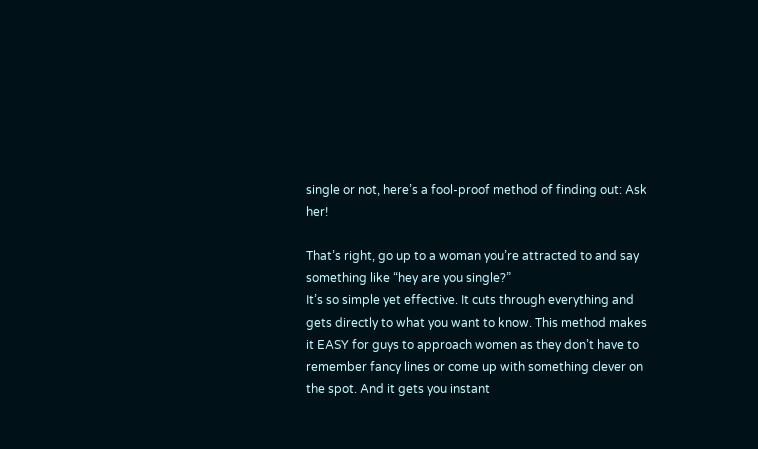single or not, here’s a fool-proof method of finding out: Ask her!

That’s right, go up to a woman you’re attracted to and say something like “hey are you single?”
It’s so simple yet effective. It cuts through everything and gets directly to what you want to know. This method makes it EASY for guys to approach women as they don’t have to remember fancy lines or come up with something clever on the spot. And it gets you instant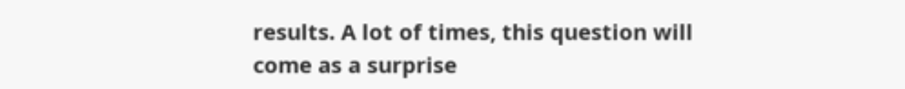results. A lot of times, this question will come as a surprise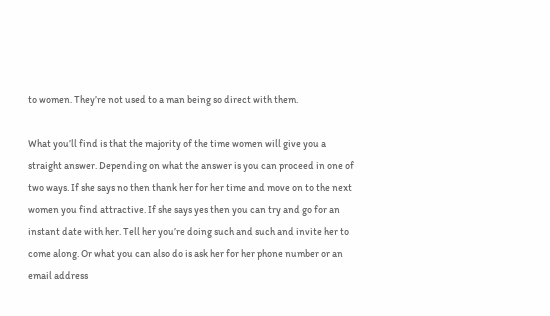to women. They’re not used to a man being so direct with them.

What you’ll find is that the majority of the time women will give you a straight answer. Depending on what the answer is you can proceed in one of two ways. If she says no then thank her for her time and move on to the next women you find attractive. If she says yes then you can try and go for an instant date with her. Tell her you’re doing such and such and invite her to come along. Or what you can also do is ask her for her phone number or an email address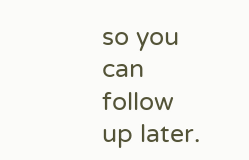so you can follow up later.